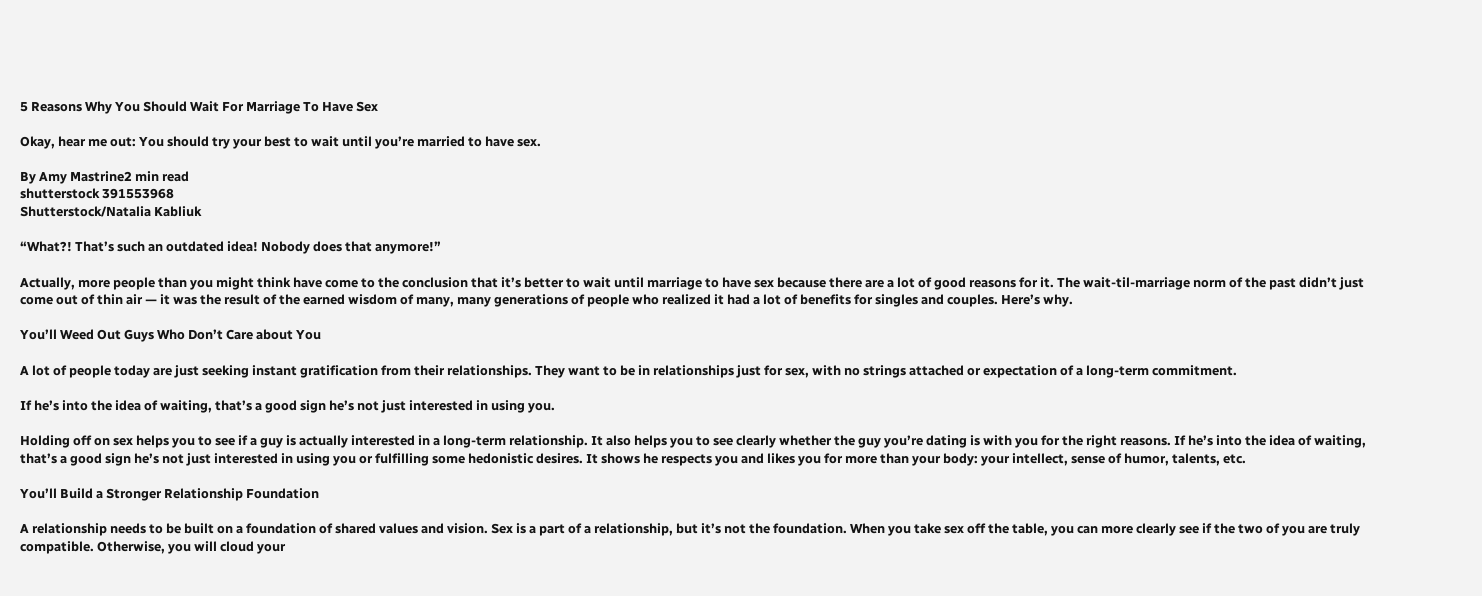5 Reasons Why You Should Wait For Marriage To Have Sex

Okay, hear me out: You should try your best to wait until you’re married to have sex.

By Amy Mastrine2 min read
shutterstock 391553968
Shutterstock/Natalia Kabliuk

“What?! That’s such an outdated idea! Nobody does that anymore!”

Actually, more people than you might think have come to the conclusion that it’s better to wait until marriage to have sex because there are a lot of good reasons for it. The wait-til-marriage norm of the past didn’t just come out of thin air — it was the result of the earned wisdom of many, many generations of people who realized it had a lot of benefits for singles and couples. Here’s why.

You’ll Weed Out Guys Who Don’t Care about You

A lot of people today are just seeking instant gratification from their relationships. They want to be in relationships just for sex, with no strings attached or expectation of a long-term commitment.

If he’s into the idea of waiting, that’s a good sign he’s not just interested in using you.

Holding off on sex helps you to see if a guy is actually interested in a long-term relationship. It also helps you to see clearly whether the guy you’re dating is with you for the right reasons. If he’s into the idea of waiting, that’s a good sign he’s not just interested in using you or fulfilling some hedonistic desires. It shows he respects you and likes you for more than your body: your intellect, sense of humor, talents, etc.

You’ll Build a Stronger Relationship Foundation

A relationship needs to be built on a foundation of shared values and vision. Sex is a part of a relationship, but it’s not the foundation. When you take sex off the table, you can more clearly see if the two of you are truly compatible. Otherwise, you will cloud your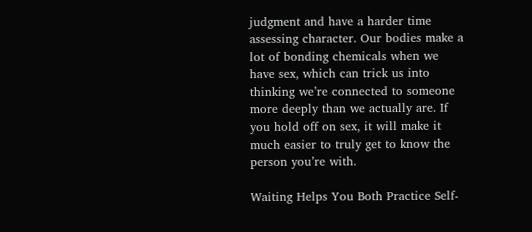judgment and have a harder time  assessing character. Our bodies make a lot of bonding chemicals when we have sex, which can trick us into thinking we’re connected to someone more deeply than we actually are. If you hold off on sex, it will make it much easier to truly get to know the person you’re with.

Waiting Helps You Both Practice Self-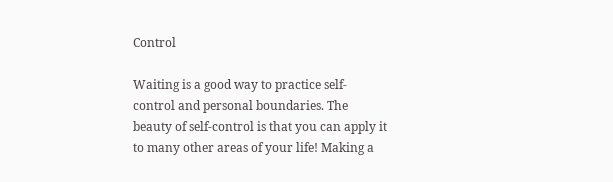Control

Waiting is a good way to practice self-control and personal boundaries. The beauty of self-control is that you can apply it to many other areas of your life! Making a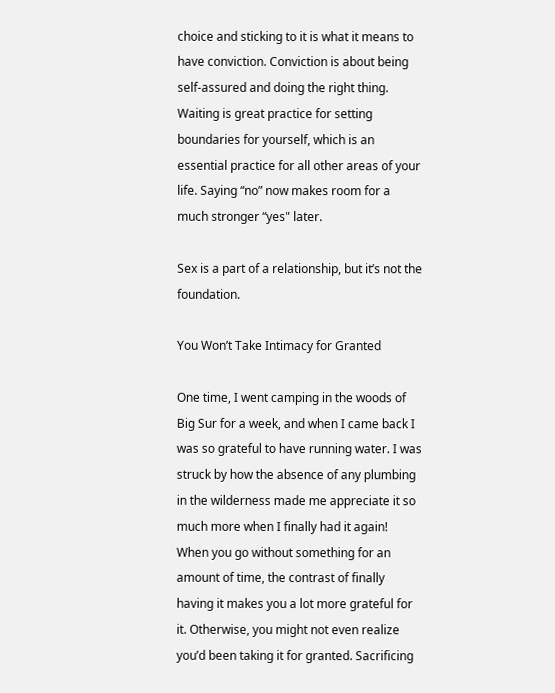choice and sticking to it is what it means to have conviction. Conviction is about being self-assured and doing the right thing. Waiting is great practice for setting boundaries for yourself, which is an essential practice for all other areas of your life. Saying “no” now makes room for a much stronger “yes" later.

Sex is a part of a relationship, but it’s not the foundation.

You Won’t Take Intimacy for Granted

One time, I went camping in the woods of Big Sur for a week, and when I came back I was so grateful to have running water. I was struck by how the absence of any plumbing in the wilderness made me appreciate it so much more when I finally had it again! When you go without something for an amount of time, the contrast of finally having it makes you a lot more grateful for it. Otherwise, you might not even realize you’d been taking it for granted. Sacrificing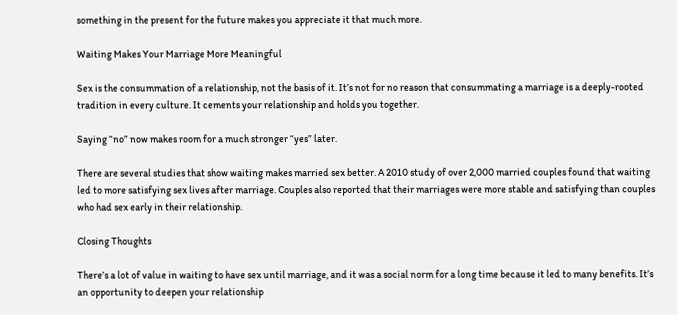something in the present for the future makes you appreciate it that much more.

Waiting Makes Your Marriage More Meaningful

Sex is the consummation of a relationship, not the basis of it. It’s not for no reason that consummating a marriage is a deeply-rooted tradition in every culture. It cements your relationship and holds you together.

Saying “no” now makes room for a much stronger “yes” later.

There are several studies that show waiting makes married sex better. A 2010 study of over 2,000 married couples found that waiting led to more satisfying sex lives after marriage. Couples also reported that their marriages were more stable and satisfying than couples who had sex early in their relationship.

Closing Thoughts

There’s a lot of value in waiting to have sex until marriage, and it was a social norm for a long time because it led to many benefits. It’s an opportunity to deepen your relationship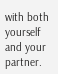with both yourself and your partner.